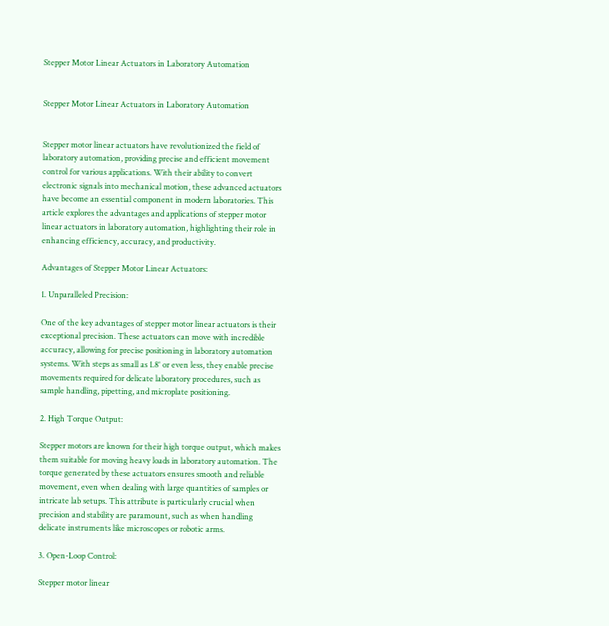Stepper Motor Linear Actuators in Laboratory Automation


Stepper Motor Linear Actuators in Laboratory Automation


Stepper motor linear actuators have revolutionized the field of laboratory automation, providing precise and efficient movement control for various applications. With their ability to convert electronic signals into mechanical motion, these advanced actuators have become an essential component in modern laboratories. This article explores the advantages and applications of stepper motor linear actuators in laboratory automation, highlighting their role in enhancing efficiency, accuracy, and productivity.

Advantages of Stepper Motor Linear Actuators:

1. Unparalleled Precision:

One of the key advantages of stepper motor linear actuators is their exceptional precision. These actuators can move with incredible accuracy, allowing for precise positioning in laboratory automation systems. With steps as small as 1.8° or even less, they enable precise movements required for delicate laboratory procedures, such as sample handling, pipetting, and microplate positioning.

2. High Torque Output:

Stepper motors are known for their high torque output, which makes them suitable for moving heavy loads in laboratory automation. The torque generated by these actuators ensures smooth and reliable movement, even when dealing with large quantities of samples or intricate lab setups. This attribute is particularly crucial when precision and stability are paramount, such as when handling delicate instruments like microscopes or robotic arms.

3. Open-Loop Control:

Stepper motor linear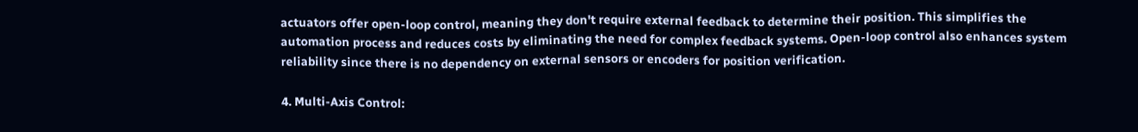actuators offer open-loop control, meaning they don't require external feedback to determine their position. This simplifies the automation process and reduces costs by eliminating the need for complex feedback systems. Open-loop control also enhances system reliability since there is no dependency on external sensors or encoders for position verification.

4. Multi-Axis Control: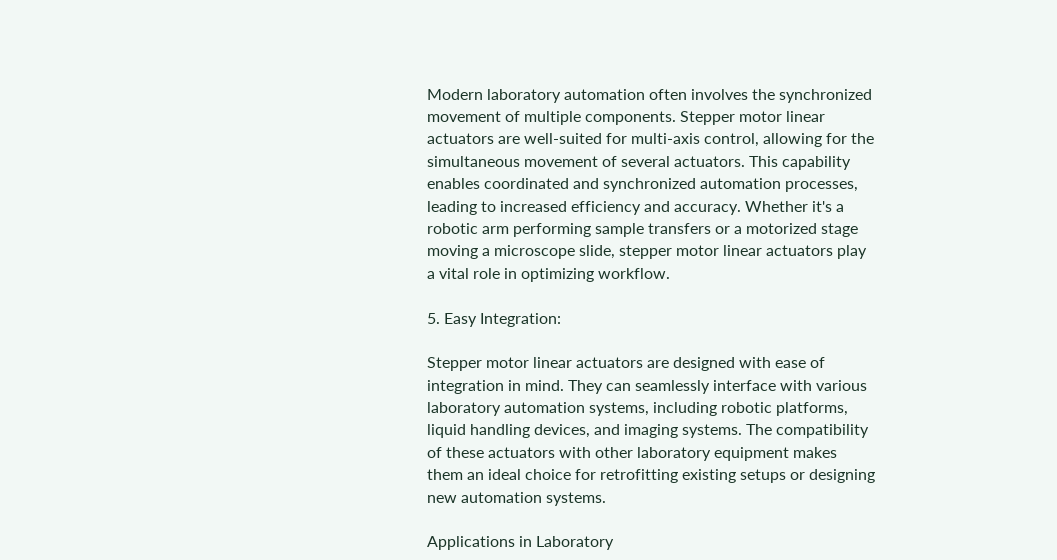Modern laboratory automation often involves the synchronized movement of multiple components. Stepper motor linear actuators are well-suited for multi-axis control, allowing for the simultaneous movement of several actuators. This capability enables coordinated and synchronized automation processes, leading to increased efficiency and accuracy. Whether it's a robotic arm performing sample transfers or a motorized stage moving a microscope slide, stepper motor linear actuators play a vital role in optimizing workflow.

5. Easy Integration:

Stepper motor linear actuators are designed with ease of integration in mind. They can seamlessly interface with various laboratory automation systems, including robotic platforms, liquid handling devices, and imaging systems. The compatibility of these actuators with other laboratory equipment makes them an ideal choice for retrofitting existing setups or designing new automation systems.

Applications in Laboratory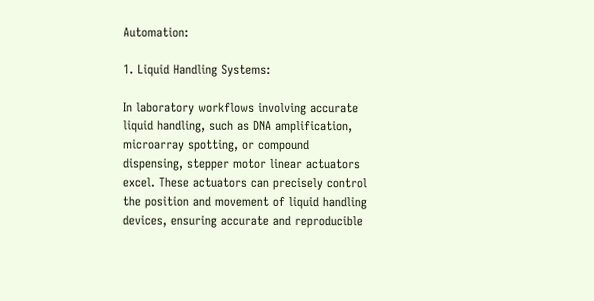Automation:

1. Liquid Handling Systems:

In laboratory workflows involving accurate liquid handling, such as DNA amplification, microarray spotting, or compound dispensing, stepper motor linear actuators excel. These actuators can precisely control the position and movement of liquid handling devices, ensuring accurate and reproducible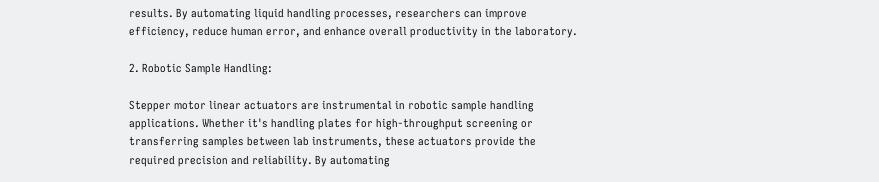results. By automating liquid handling processes, researchers can improve efficiency, reduce human error, and enhance overall productivity in the laboratory.

2. Robotic Sample Handling:

Stepper motor linear actuators are instrumental in robotic sample handling applications. Whether it's handling plates for high-throughput screening or transferring samples between lab instruments, these actuators provide the required precision and reliability. By automating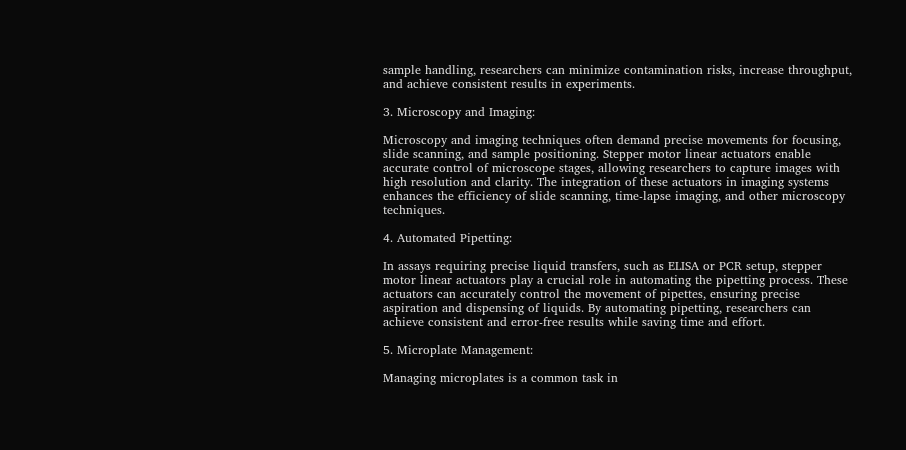sample handling, researchers can minimize contamination risks, increase throughput, and achieve consistent results in experiments.

3. Microscopy and Imaging:

Microscopy and imaging techniques often demand precise movements for focusing, slide scanning, and sample positioning. Stepper motor linear actuators enable accurate control of microscope stages, allowing researchers to capture images with high resolution and clarity. The integration of these actuators in imaging systems enhances the efficiency of slide scanning, time-lapse imaging, and other microscopy techniques.

4. Automated Pipetting:

In assays requiring precise liquid transfers, such as ELISA or PCR setup, stepper motor linear actuators play a crucial role in automating the pipetting process. These actuators can accurately control the movement of pipettes, ensuring precise aspiration and dispensing of liquids. By automating pipetting, researchers can achieve consistent and error-free results while saving time and effort.

5. Microplate Management:

Managing microplates is a common task in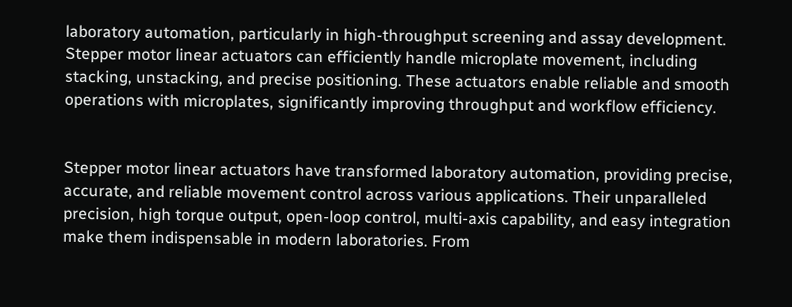laboratory automation, particularly in high-throughput screening and assay development. Stepper motor linear actuators can efficiently handle microplate movement, including stacking, unstacking, and precise positioning. These actuators enable reliable and smooth operations with microplates, significantly improving throughput and workflow efficiency.


Stepper motor linear actuators have transformed laboratory automation, providing precise, accurate, and reliable movement control across various applications. Their unparalleled precision, high torque output, open-loop control, multi-axis capability, and easy integration make them indispensable in modern laboratories. From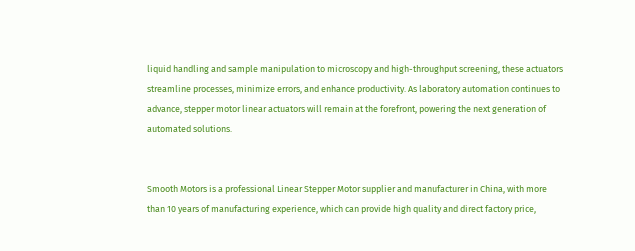liquid handling and sample manipulation to microscopy and high-throughput screening, these actuators streamline processes, minimize errors, and enhance productivity. As laboratory automation continues to advance, stepper motor linear actuators will remain at the forefront, powering the next generation of automated solutions.


Smooth Motors is a professional Linear Stepper Motor supplier and manufacturer in China, with more than 10 years of manufacturing experience, which can provide high quality and direct factory price,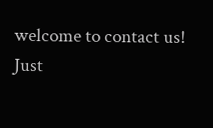welcome to contact us!
Just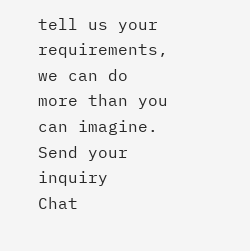tell us your requirements, we can do more than you can imagine.
Send your inquiry
Chat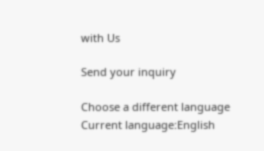with Us

Send your inquiry

Choose a different language
Current language:English